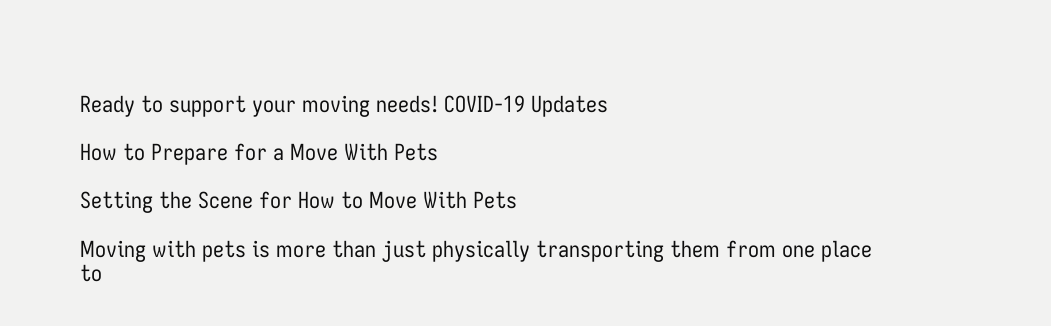Ready to support your moving needs! COVID-19 Updates

How to Prepare for a Move With Pets

Setting the Scene for How to Move With Pets

Moving with pets is more than just physically transporting them from one place to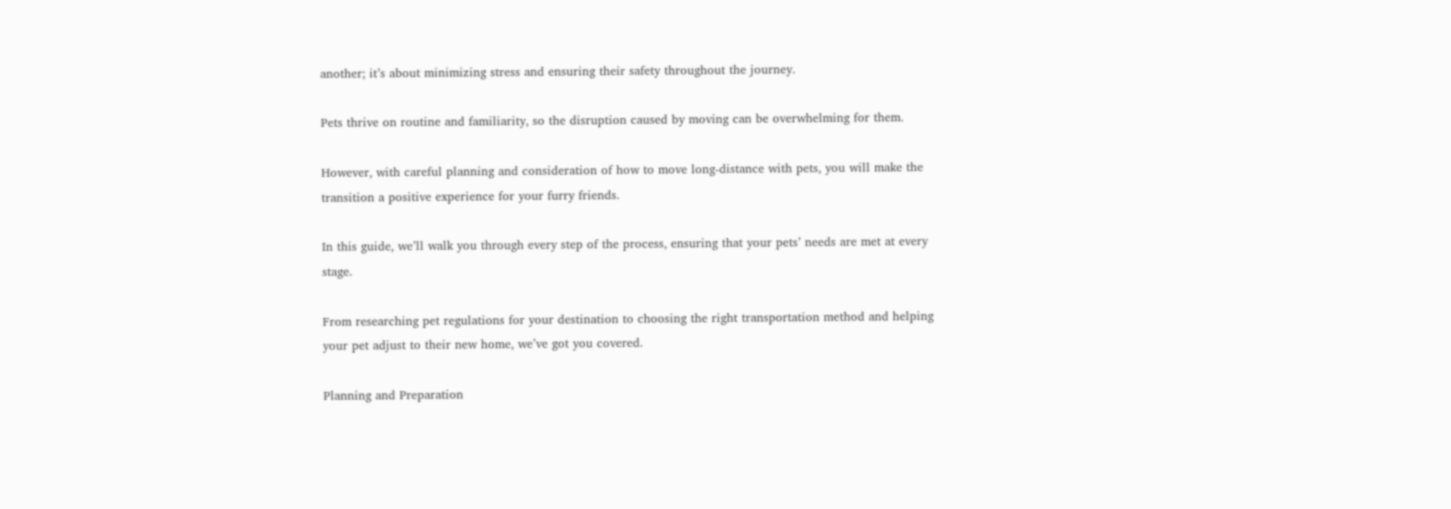another; it’s about minimizing stress and ensuring their safety throughout the journey.

Pets thrive on routine and familiarity, so the disruption caused by moving can be overwhelming for them.

However, with careful planning and consideration of how to move long-distance with pets, you will make the transition a positive experience for your furry friends.

In this guide, we’ll walk you through every step of the process, ensuring that your pets’ needs are met at every stage.

From researching pet regulations for your destination to choosing the right transportation method and helping your pet adjust to their new home, we’ve got you covered.

Planning and Preparation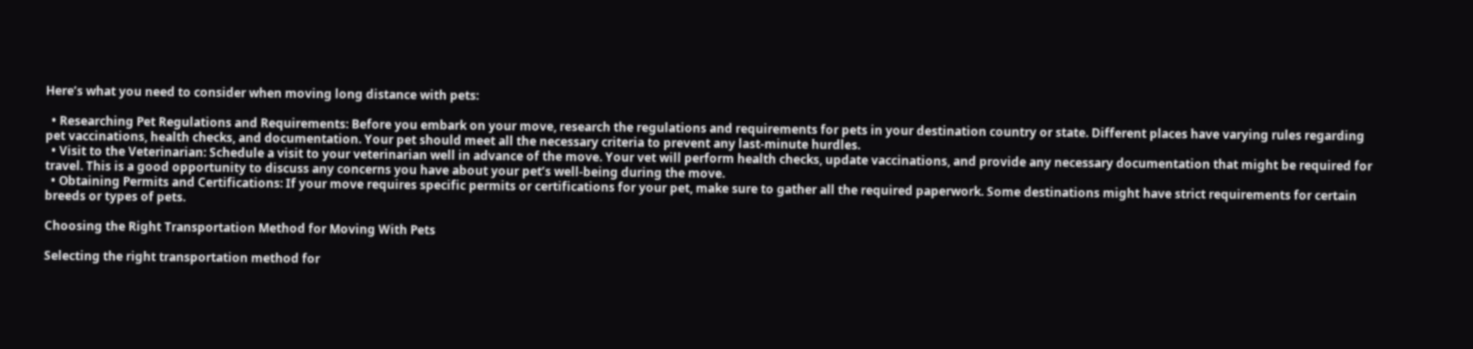Here’s what you need to consider when moving long distance with pets:

  • Researching Pet Regulations and Requirements: Before you embark on your move, research the regulations and requirements for pets in your destination country or state. Different places have varying rules regarding pet vaccinations, health checks, and documentation. Your pet should meet all the necessary criteria to prevent any last-minute hurdles.
  • Visit to the Veterinarian: Schedule a visit to your veterinarian well in advance of the move. Your vet will perform health checks, update vaccinations, and provide any necessary documentation that might be required for travel. This is a good opportunity to discuss any concerns you have about your pet’s well-being during the move.
  • Obtaining Permits and Certifications: If your move requires specific permits or certifications for your pet, make sure to gather all the required paperwork. Some destinations might have strict requirements for certain breeds or types of pets.

Choosing the Right Transportation Method for Moving With Pets

Selecting the right transportation method for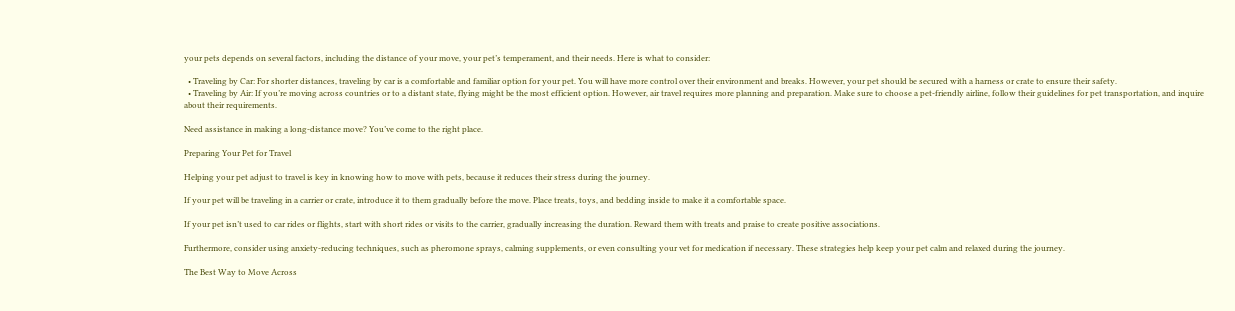your pets depends on several factors, including the distance of your move, your pet’s temperament, and their needs. Here is what to consider:

  • Traveling by Car: For shorter distances, traveling by car is a comfortable and familiar option for your pet. You will have more control over their environment and breaks. However, your pet should be secured with a harness or crate to ensure their safety.
  • Traveling by Air: If you’re moving across countries or to a distant state, flying might be the most efficient option. However, air travel requires more planning and preparation. Make sure to choose a pet-friendly airline, follow their guidelines for pet transportation, and inquire about their requirements.

Need assistance in making a long-distance move? You’ve come to the right place.

Preparing Your Pet for Travel

Helping your pet adjust to travel is key in knowing how to move with pets, because it reduces their stress during the journey.

If your pet will be traveling in a carrier or crate, introduce it to them gradually before the move. Place treats, toys, and bedding inside to make it a comfortable space.

If your pet isn’t used to car rides or flights, start with short rides or visits to the carrier, gradually increasing the duration. Reward them with treats and praise to create positive associations.

Furthermore, consider using anxiety-reducing techniques, such as pheromone sprays, calming supplements, or even consulting your vet for medication if necessary. These strategies help keep your pet calm and relaxed during the journey.

The Best Way to Move Across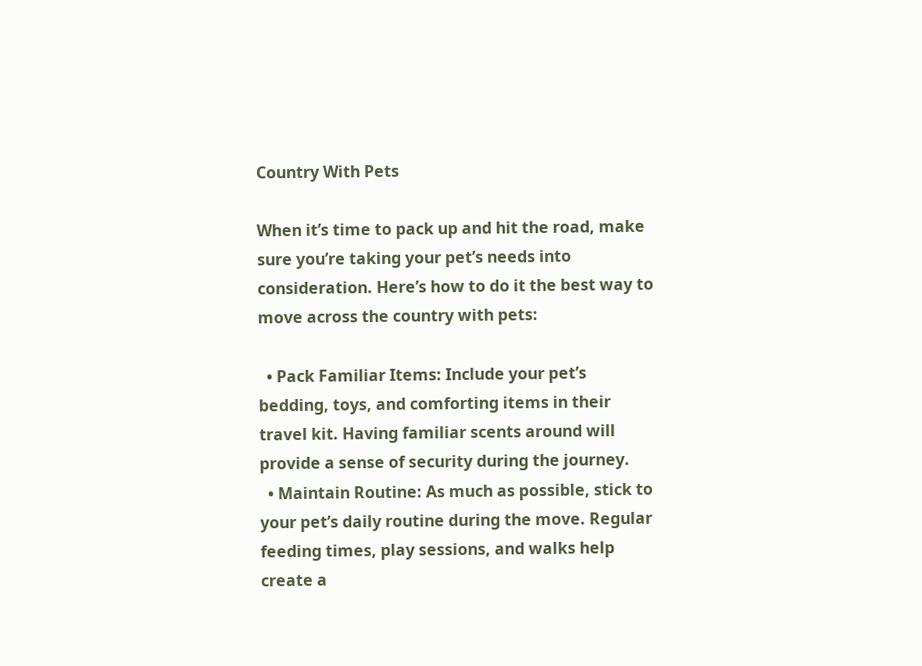Country With Pets

When it’s time to pack up and hit the road, make sure you’re taking your pet’s needs into consideration. Here’s how to do it the best way to move across the country with pets:

  • Pack Familiar Items: Include your pet’s bedding, toys, and comforting items in their travel kit. Having familiar scents around will provide a sense of security during the journey.
  • Maintain Routine: As much as possible, stick to your pet’s daily routine during the move. Regular feeding times, play sessions, and walks help create a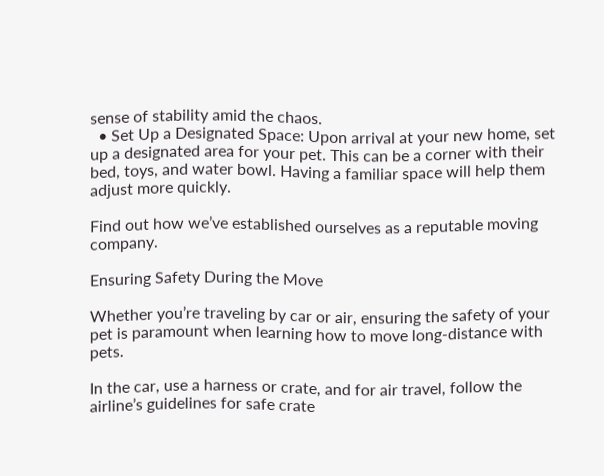sense of stability amid the chaos.
  • Set Up a Designated Space: Upon arrival at your new home, set up a designated area for your pet. This can be a corner with their bed, toys, and water bowl. Having a familiar space will help them adjust more quickly.

Find out how we’ve established ourselves as a reputable moving company.

Ensuring Safety During the Move

Whether you’re traveling by car or air, ensuring the safety of your pet is paramount when learning how to move long-distance with pets.

In the car, use a harness or crate, and for air travel, follow the airline’s guidelines for safe crate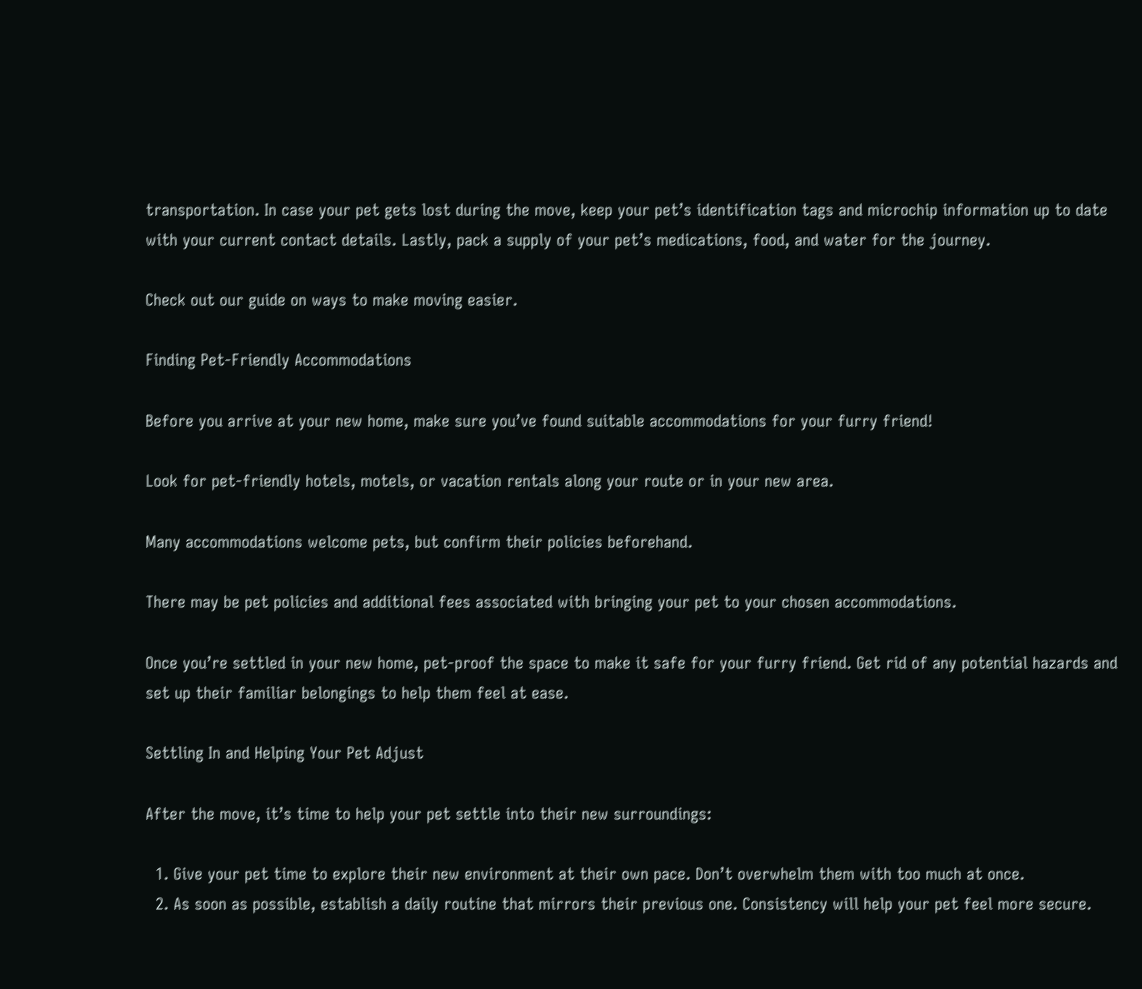transportation. In case your pet gets lost during the move, keep your pet’s identification tags and microchip information up to date with your current contact details. Lastly, pack a supply of your pet’s medications, food, and water for the journey.

Check out our guide on ways to make moving easier.

Finding Pet-Friendly Accommodations

Before you arrive at your new home, make sure you’ve found suitable accommodations for your furry friend!

Look for pet-friendly hotels, motels, or vacation rentals along your route or in your new area.

Many accommodations welcome pets, but confirm their policies beforehand.

There may be pet policies and additional fees associated with bringing your pet to your chosen accommodations.

Once you’re settled in your new home, pet-proof the space to make it safe for your furry friend. Get rid of any potential hazards and set up their familiar belongings to help them feel at ease.

Settling In and Helping Your Pet Adjust

After the move, it’s time to help your pet settle into their new surroundings:

  1. Give your pet time to explore their new environment at their own pace. Don’t overwhelm them with too much at once.
  2. As soon as possible, establish a daily routine that mirrors their previous one. Consistency will help your pet feel more secure.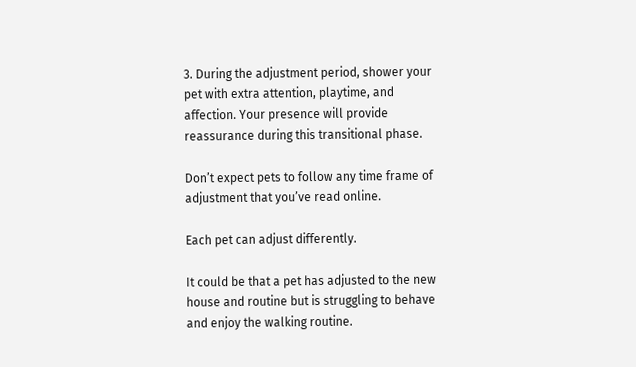3. During the adjustment period, shower your pet with extra attention, playtime, and affection. Your presence will provide reassurance during this transitional phase.

Don’t expect pets to follow any time frame of adjustment that you’ve read online.

Each pet can adjust differently.

It could be that a pet has adjusted to the new house and routine but is struggling to behave and enjoy the walking routine.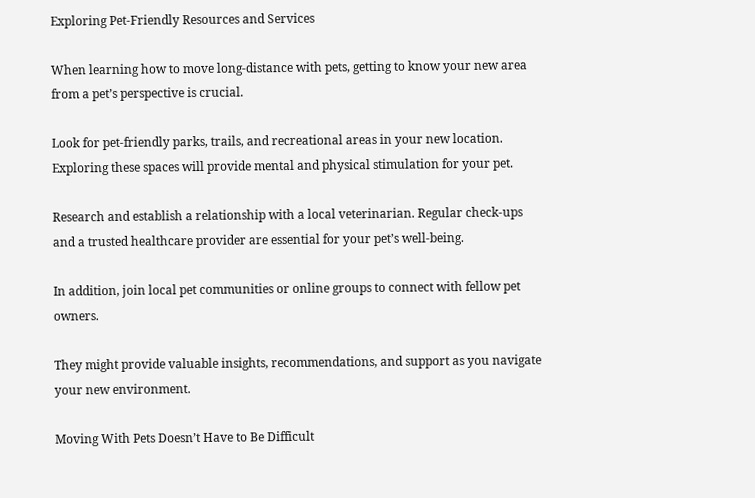Exploring Pet-Friendly Resources and Services

When learning how to move long-distance with pets, getting to know your new area from a pet’s perspective is crucial.

Look for pet-friendly parks, trails, and recreational areas in your new location. Exploring these spaces will provide mental and physical stimulation for your pet.

Research and establish a relationship with a local veterinarian. Regular check-ups and a trusted healthcare provider are essential for your pet’s well-being.

In addition, join local pet communities or online groups to connect with fellow pet owners.

They might provide valuable insights, recommendations, and support as you navigate your new environment.

Moving With Pets Doesn’t Have to Be Difficult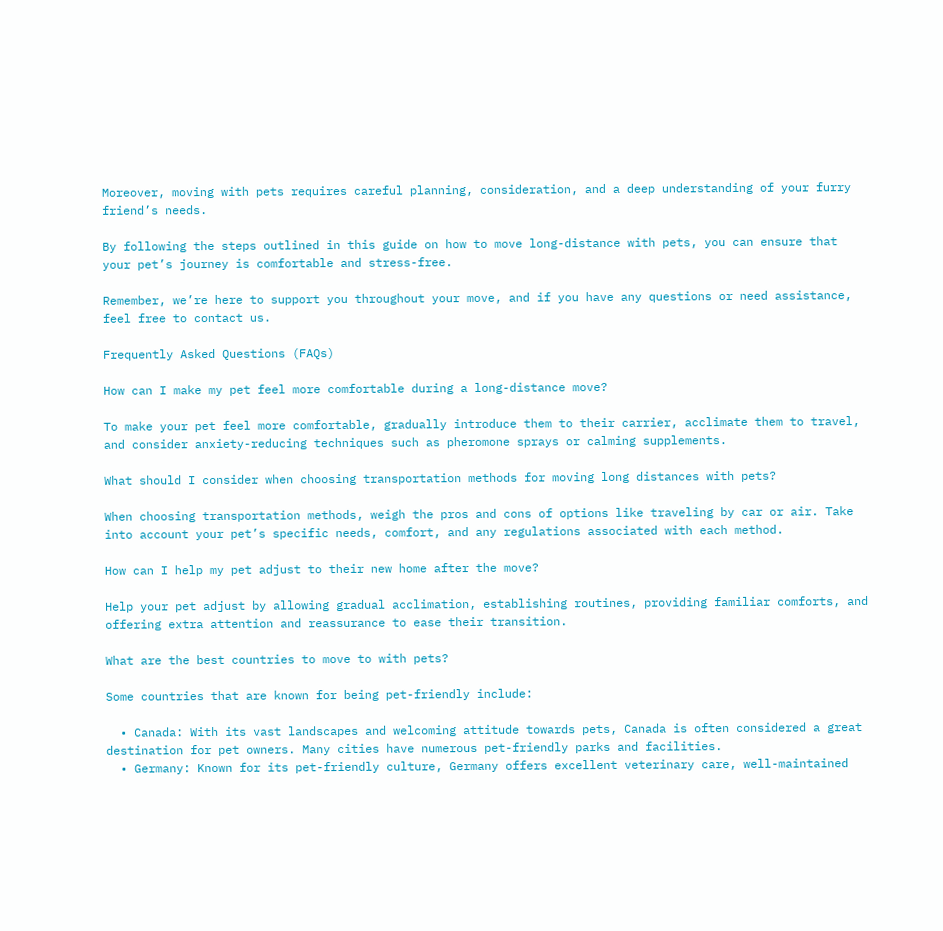Moreover, moving with pets requires careful planning, consideration, and a deep understanding of your furry friend’s needs.

By following the steps outlined in this guide on how to move long-distance with pets, you can ensure that your pet’s journey is comfortable and stress-free.

Remember, we’re here to support you throughout your move, and if you have any questions or need assistance, feel free to contact us.

Frequently Asked Questions (FAQs)

How can I make my pet feel more comfortable during a long-distance move?

To make your pet feel more comfortable, gradually introduce them to their carrier, acclimate them to travel, and consider anxiety-reducing techniques such as pheromone sprays or calming supplements.

What should I consider when choosing transportation methods for moving long distances with pets?

When choosing transportation methods, weigh the pros and cons of options like traveling by car or air. Take into account your pet’s specific needs, comfort, and any regulations associated with each method.

How can I help my pet adjust to their new home after the move?

Help your pet adjust by allowing gradual acclimation, establishing routines, providing familiar comforts, and offering extra attention and reassurance to ease their transition.

What are the best countries to move to with pets?

Some countries that are known for being pet-friendly include:

  • Canada: With its vast landscapes and welcoming attitude towards pets, Canada is often considered a great destination for pet owners. Many cities have numerous pet-friendly parks and facilities.
  • Germany: Known for its pet-friendly culture, Germany offers excellent veterinary care, well-maintained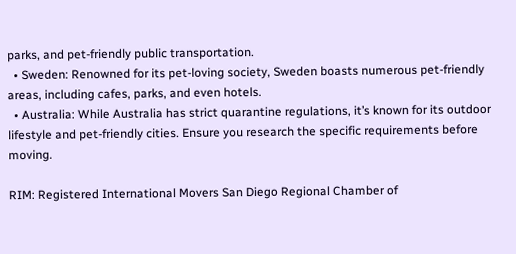parks, and pet-friendly public transportation.
  • Sweden: Renowned for its pet-loving society, Sweden boasts numerous pet-friendly areas, including cafes, parks, and even hotels.
  • Australia: While Australia has strict quarantine regulations, it’s known for its outdoor lifestyle and pet-friendly cities. Ensure you research the specific requirements before moving.

RIM: Registered International Movers San Diego Regional Chamber of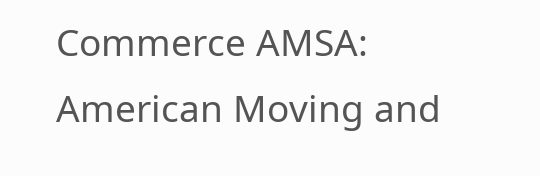Commerce AMSA: American Moving and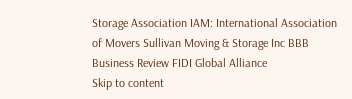Storage Association IAM: International Association of Movers Sullivan Moving & Storage Inc BBB Business Review FIDI Global Alliance
Skip to content